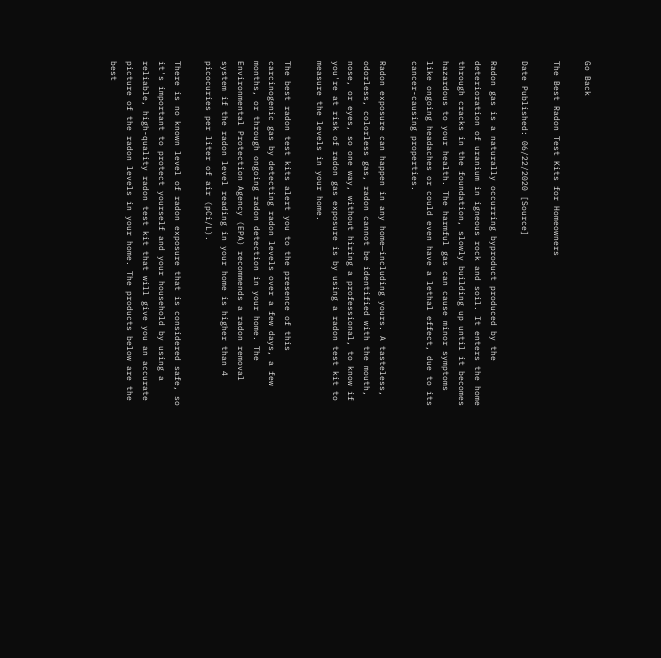Go Back

The Best Radon Test Kits for Homeowners

Date Published: 06/22/2020 [Source]

Radon gas is a naturally occurring byproduct produced by the deterioration of uranium in igneous rock and soil. It enters the home through cracks in the foundation, slowly building up until it becomes hazardous to your health. The harmful gas can cause minor symptoms like ongoing headaches or could even have a lethal effect, due to its cancer-causing properties.

Radon exposure can happen in any home—including yours. A tasteless, odorless, colorless gas, radon cannot be identified with the mouth, nose, or eyes, so one way, without hiring a professional, to know if you're at risk of radon gas exposure is by using a radon test kit to measure the levels in your home.

The best radon test kits alert you to the presence of this carcinogenic gas by detecting radon levels over a few days, a few months, or through ongoing radon detection in your home. The Environmental Protection Agency (EPA) recommends a radon removal system if the radon level reading in your home is higher than 4 picocuries per liter of air (pCi/L).

There is no known level of radon exposure that is considered safe, so it's important to protect yourself and your household by using a reliable, high-quality radon test kit that will give you an accurate picture of the radon levels in your home. The products below are the best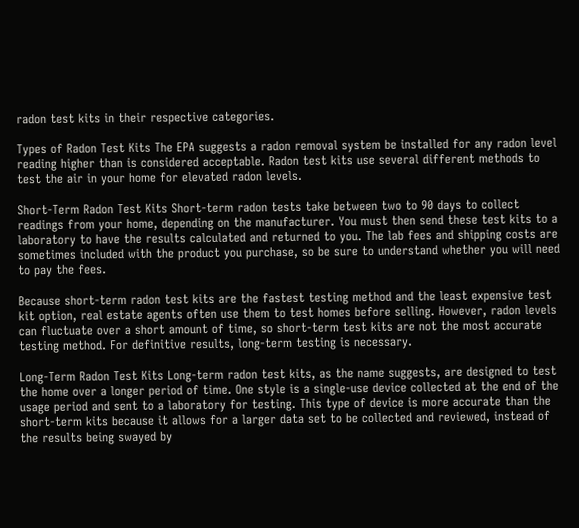radon test kits in their respective categories.

Types of Radon Test Kits The EPA suggests a radon removal system be installed for any radon level reading higher than is considered acceptable. Radon test kits use several different methods to test the air in your home for elevated radon levels.

Short-Term Radon Test Kits Short-term radon tests take between two to 90 days to collect readings from your home, depending on the manufacturer. You must then send these test kits to a laboratory to have the results calculated and returned to you. The lab fees and shipping costs are sometimes included with the product you purchase, so be sure to understand whether you will need to pay the fees.

Because short-term radon test kits are the fastest testing method and the least expensive test kit option, real estate agents often use them to test homes before selling. However, radon levels can fluctuate over a short amount of time, so short-term test kits are not the most accurate testing method. For definitive results, long-term testing is necessary.

Long-Term Radon Test Kits Long-term radon test kits, as the name suggests, are designed to test the home over a longer period of time. One style is a single-use device collected at the end of the usage period and sent to a laboratory for testing. This type of device is more accurate than the short-term kits because it allows for a larger data set to be collected and reviewed, instead of the results being swayed by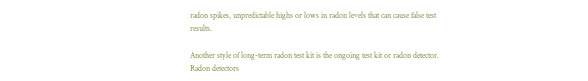radon spikes, unpredictable highs or lows in radon levels that can cause false test results.

Another style of long-term radon test kit is the ongoing test kit or radon detector. Radon detectors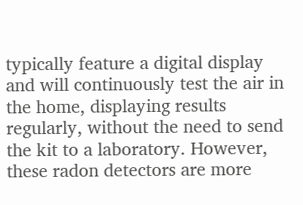typically feature a digital display and will continuously test the air in the home, displaying results regularly, without the need to send the kit to a laboratory. However, these radon detectors are more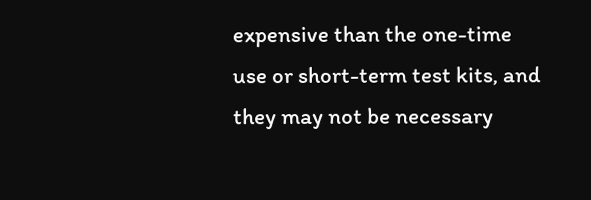expensive than the one-time use or short-term test kits, and they may not be necessary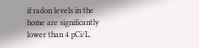if radon levels in the home are significantly lower than 4 pCi/L.